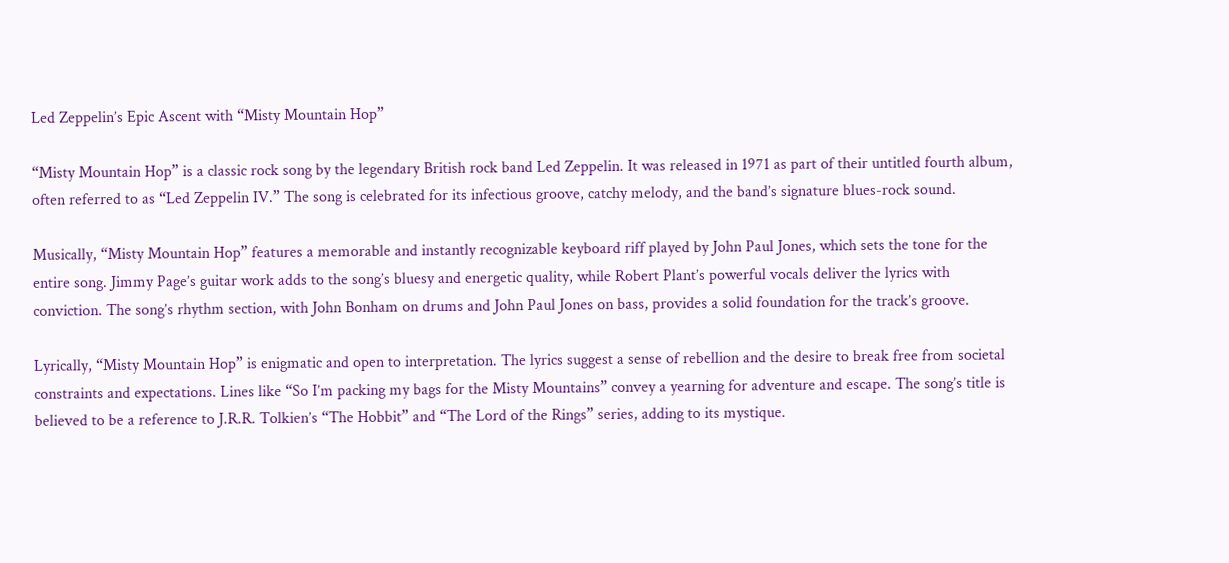Led Zeppelin’s Epic Ascent with “Misty Mountain Hop”

“Misty Mountain Hop” is a classic rock song by the legendary British rock band Led Zeppelin. It was released in 1971 as part of their untitled fourth album, often referred to as “Led Zeppelin IV.” The song is celebrated for its infectious groove, catchy melody, and the band’s signature blues-rock sound.

Musically, “Misty Mountain Hop” features a memorable and instantly recognizable keyboard riff played by John Paul Jones, which sets the tone for the entire song. Jimmy Page’s guitar work adds to the song’s bluesy and energetic quality, while Robert Plant’s powerful vocals deliver the lyrics with conviction. The song’s rhythm section, with John Bonham on drums and John Paul Jones on bass, provides a solid foundation for the track’s groove.

Lyrically, “Misty Mountain Hop” is enigmatic and open to interpretation. The lyrics suggest a sense of rebellion and the desire to break free from societal constraints and expectations. Lines like “So I’m packing my bags for the Misty Mountains” convey a yearning for adventure and escape. The song’s title is believed to be a reference to J.R.R. Tolkien’s “The Hobbit” and “The Lord of the Rings” series, adding to its mystique.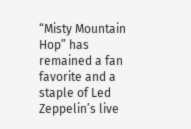“Misty Mountain Hop” has remained a fan favorite and a staple of Led Zeppelin’s live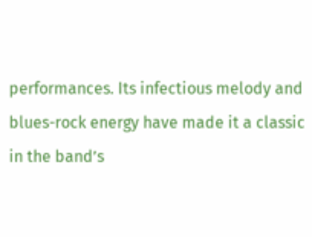performances. Its infectious melody and blues-rock energy have made it a classic in the band’s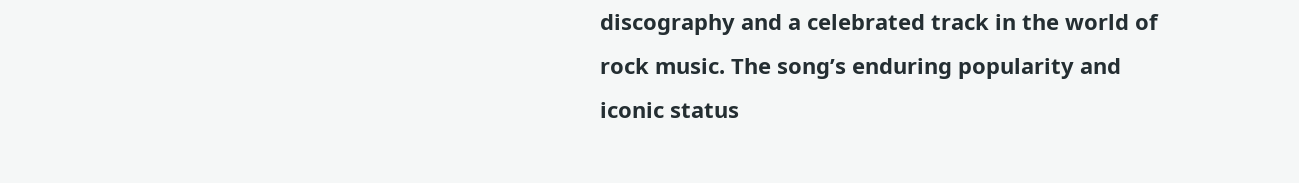discography and a celebrated track in the world of rock music. The song’s enduring popularity and iconic status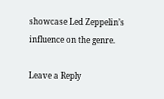showcase Led Zeppelin’s influence on the genre.

Leave a Reply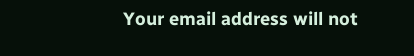Your email address will not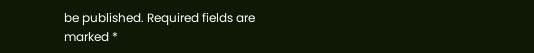be published. Required fields are marked *